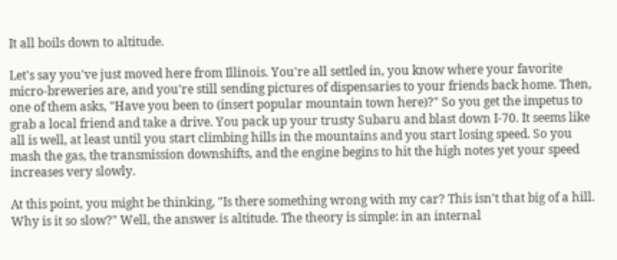It all boils down to altitude.

Let's say you've just moved here from Illinois. You're all settled in, you know where your favorite micro-breweries are, and you're still sending pictures of dispensaries to your friends back home. Then, one of them asks, "Have you been to (insert popular mountain town here)?" So you get the impetus to grab a local friend and take a drive. You pack up your trusty Subaru and blast down I-70. It seems like all is well, at least until you start climbing hills in the mountains and you start losing speed. So you mash the gas, the transmission downshifts, and the engine begins to hit the high notes yet your speed increases very slowly.

At this point, you might be thinking, "Is there something wrong with my car? This isn't that big of a hill. Why is it so slow?" Well, the answer is altitude. The theory is simple: in an internal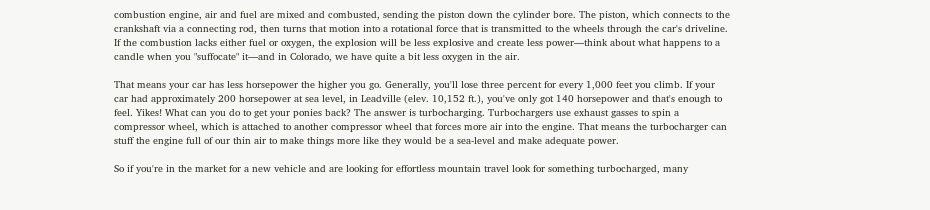combustion engine, air and fuel are mixed and combusted, sending the piston down the cylinder bore. The piston, which connects to the crankshaft via a connecting rod, then turns that motion into a rotational force that is transmitted to the wheels through the car's driveline. If the combustion lacks either fuel or oxygen, the explosion will be less explosive and create less power—think about what happens to a candle when you "suffocate" it—and in Colorado, we have quite a bit less oxygen in the air.

That means your car has less horsepower the higher you go. Generally, you'll lose three percent for every 1,000 feet you climb. If your car had approximately 200 horsepower at sea level, in Leadville (elev. 10,152 ft.), you've only got 140 horsepower and that's enough to feel. Yikes! What can you do to get your ponies back? The answer is turbocharging. Turbochargers use exhaust gasses to spin a compressor wheel, which is attached to another compressor wheel that forces more air into the engine. That means the turbocharger can stuff the engine full of our thin air to make things more like they would be a sea-level and make adequate power.

So if you're in the market for a new vehicle and are looking for effortless mountain travel look for something turbocharged, many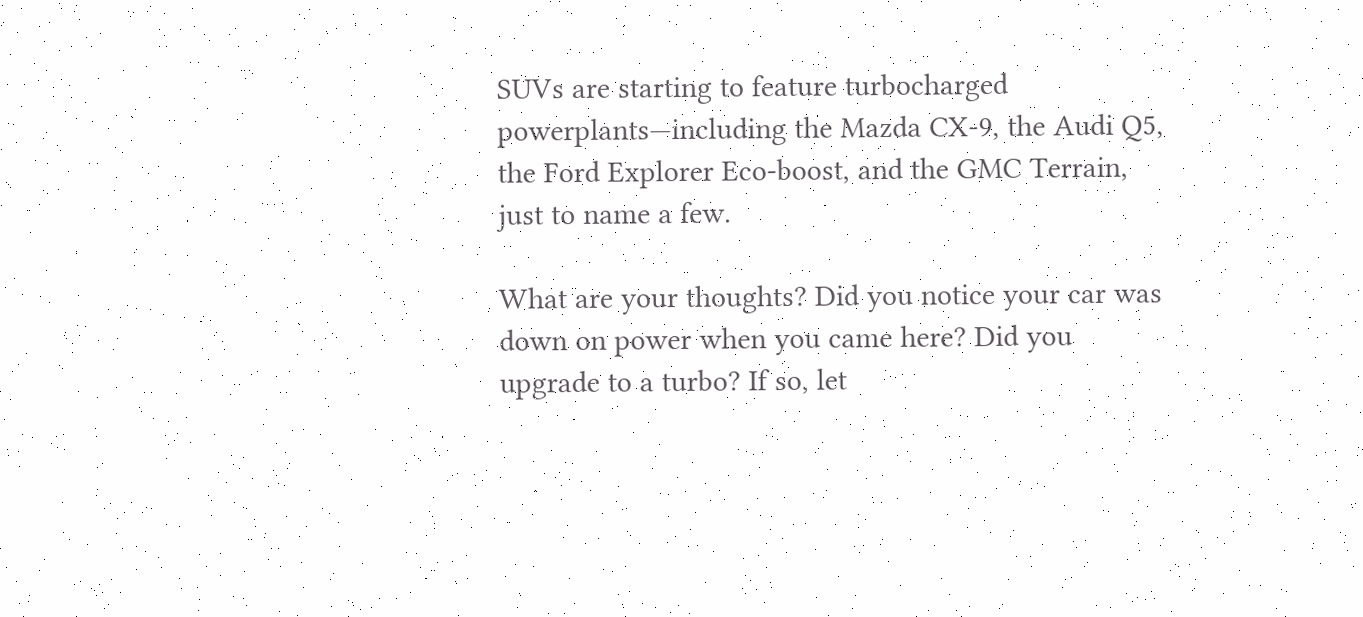SUVs are starting to feature turbocharged powerplants—including the Mazda CX-9, the Audi Q5, the Ford Explorer Eco-boost, and the GMC Terrain, just to name a few.

What are your thoughts? Did you notice your car was down on power when you came here? Did you upgrade to a turbo? If so, let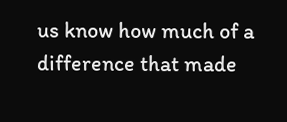us know how much of a difference that made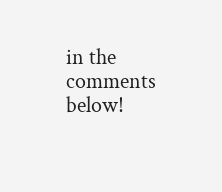in the comments below!